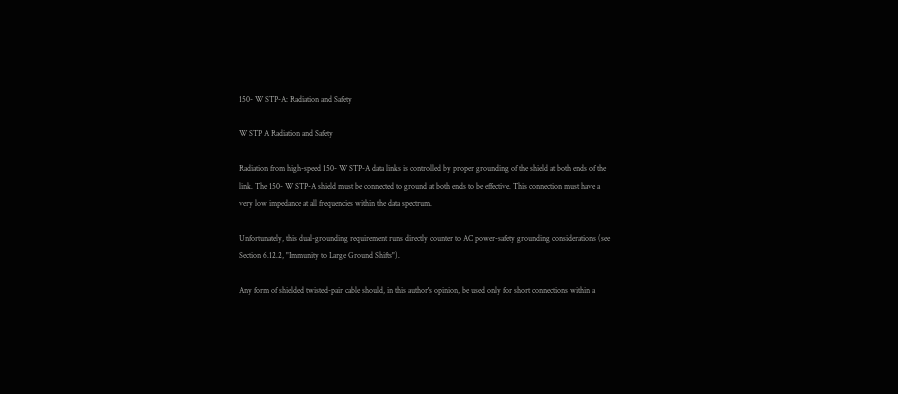150- W STP-A: Radiation and Safety

W STP A Radiation and Safety

Radiation from high-speed 150- W STP-A data links is controlled by proper grounding of the shield at both ends of the link. The 150- W STP-A shield must be connected to ground at both ends to be effective. This connection must have a very low impedance at all frequencies within the data spectrum.

Unfortunately, this dual-grounding requirement runs directly counter to AC power-safety grounding considerations (see Section 6.12.2, "Immunity to Large Ground Shifts").

Any form of shielded twisted-pair cable should, in this author's opinion, be used only for short connections within a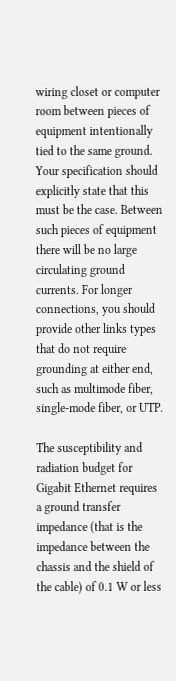wiring closet or computer room between pieces of equipment intentionally tied to the same ground. Your specification should explicitly state that this must be the case. Between such pieces of equipment there will be no large circulating ground currents. For longer connections, you should provide other links types that do not require grounding at either end, such as multimode fiber, single-mode fiber, or UTP.

The susceptibility and radiation budget for Gigabit Ethernet requires a ground transfer impedance (that is the impedance between the chassis and the shield of the cable) of 0.1 W or less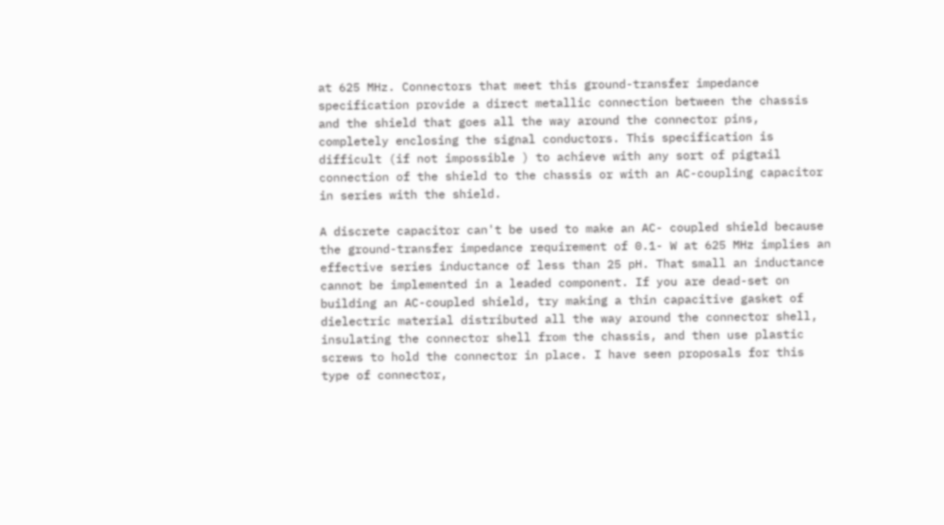at 625 MHz. Connectors that meet this ground-transfer impedance specification provide a direct metallic connection between the chassis and the shield that goes all the way around the connector pins, completely enclosing the signal conductors. This specification is difficult (if not impossible ) to achieve with any sort of pigtail connection of the shield to the chassis or with an AC-coupling capacitor in series with the shield.

A discrete capacitor can't be used to make an AC- coupled shield because the ground-transfer impedance requirement of 0.1- W at 625 MHz implies an effective series inductance of less than 25 pH. That small an inductance cannot be implemented in a leaded component. If you are dead-set on building an AC-coupled shield, try making a thin capacitive gasket of dielectric material distributed all the way around the connector shell, insulating the connector shell from the chassis, and then use plastic screws to hold the connector in place. I have seen proposals for this type of connector,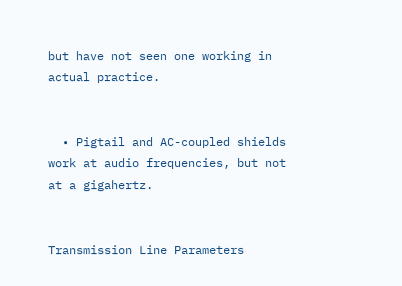but have not seen one working in actual practice.


  • Pigtail and AC-coupled shields work at audio frequencies, but not at a gigahertz.


Transmission Line Parameters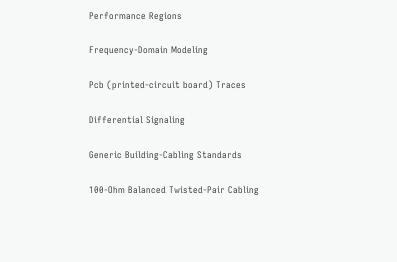Performance Regions

Frequency-Domain Modeling

Pcb (printed-circuit board) Traces

Differential Signaling

Generic Building-Cabling Standards

100-Ohm Balanced Twisted-Pair Cabling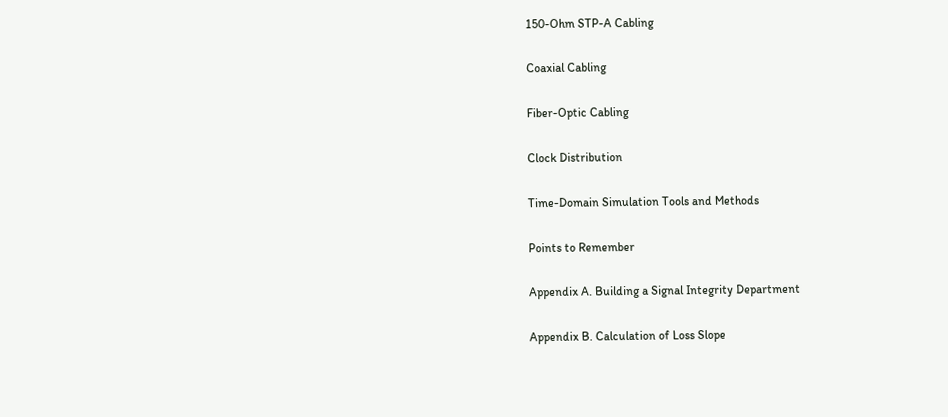150-Ohm STP-A Cabling

Coaxial Cabling

Fiber-Optic Cabling

Clock Distribution

Time-Domain Simulation Tools and Methods

Points to Remember

Appendix A. Building a Signal Integrity Department

Appendix B. Calculation of Loss Slope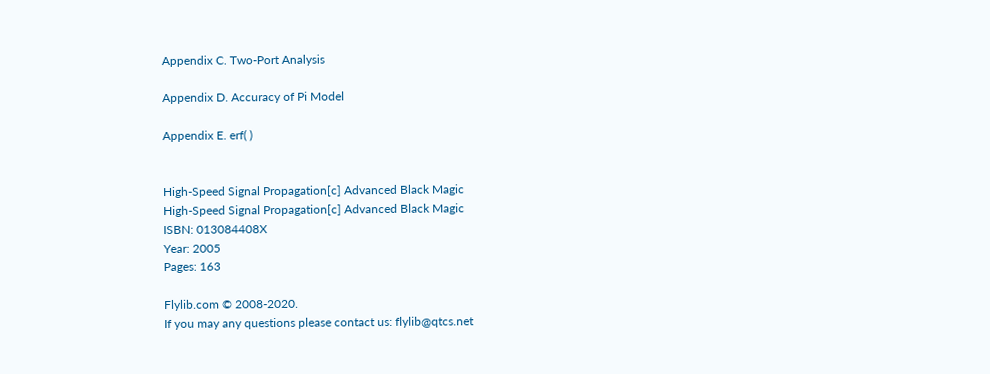Appendix C. Two-Port Analysis

Appendix D. Accuracy of Pi Model

Appendix E. erf( )


High-Speed Signal Propagation[c] Advanced Black Magic
High-Speed Signal Propagation[c] Advanced Black Magic
ISBN: 013084408X
Year: 2005
Pages: 163

Flylib.com © 2008-2020.
If you may any questions please contact us: flylib@qtcs.net